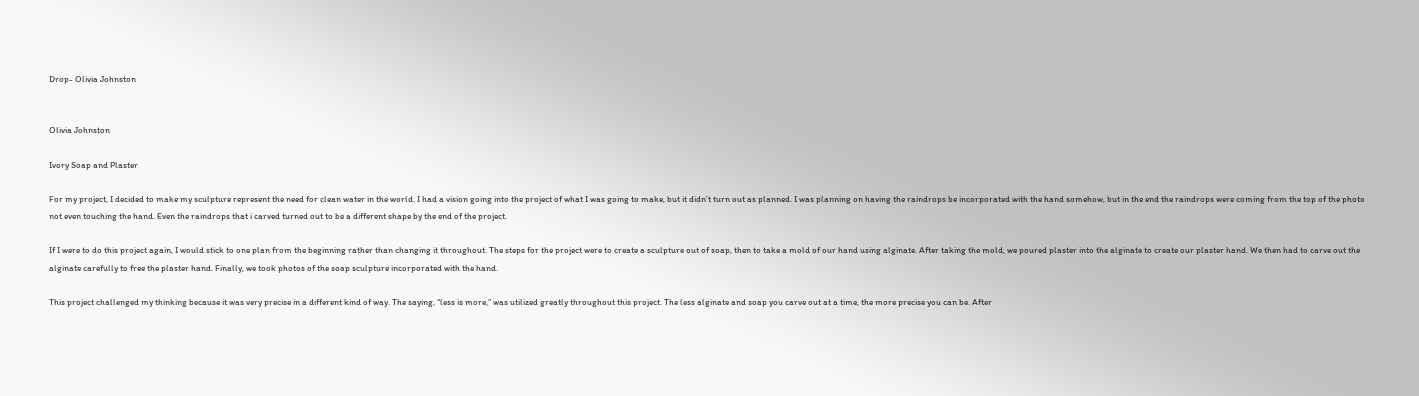Drop- Olivia Johnston


Olivia Johnston

Ivory Soap and Plaster

For my project, I decided to make my sculpture represent the need for clean water in the world. I had a vision going into the project of what I was going to make, but it didn’t turn out as planned. I was planning on having the raindrops be incorporated with the hand somehow, but in the end the raindrops were coming from the top of the photo not even touching the hand. Even the raindrops that i carved turned out to be a different shape by the end of the project.

If I were to do this project again, I would stick to one plan from the beginning rather than changing it throughout. The steps for the project were to create a sculpture out of soap, then to take a mold of our hand using alginate. After taking the mold, we poured plaster into the alginate to create our plaster hand. We then had to carve out the alginate carefully to free the plaster hand. Finally, we took photos of the soap sculpture incorporated with the hand.

This project challenged my thinking because it was very precise in a different kind of way. The saying, “less is more,” was utilized greatly throughout this project. The less alginate and soap you carve out at a time, the more precise you can be. After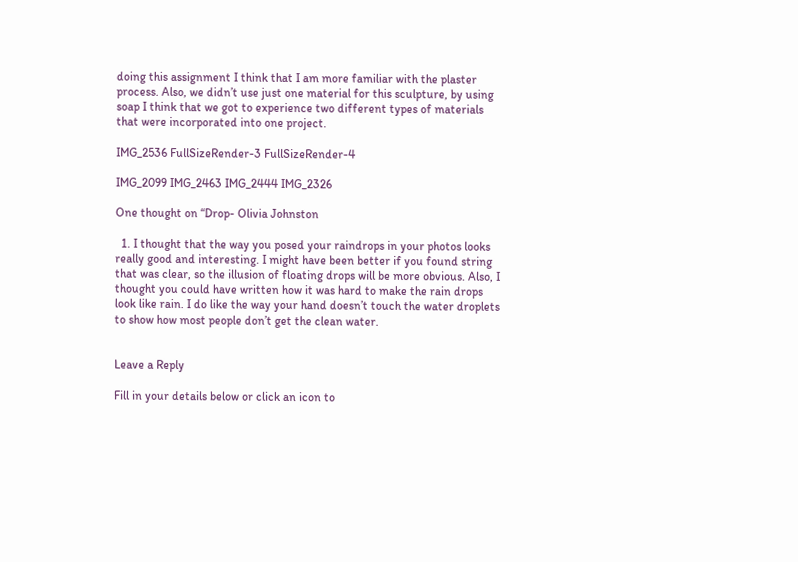doing this assignment I think that I am more familiar with the plaster process. Also, we didn’t use just one material for this sculpture, by using soap I think that we got to experience two different types of materials that were incorporated into one project.

IMG_2536 FullSizeRender-3 FullSizeRender-4

IMG_2099 IMG_2463 IMG_2444 IMG_2326

One thought on “Drop- Olivia Johnston

  1. I thought that the way you posed your raindrops in your photos looks really good and interesting. I might have been better if you found string that was clear, so the illusion of floating drops will be more obvious. Also, I thought you could have written how it was hard to make the rain drops look like rain. I do like the way your hand doesn’t touch the water droplets to show how most people don’t get the clean water.


Leave a Reply

Fill in your details below or click an icon to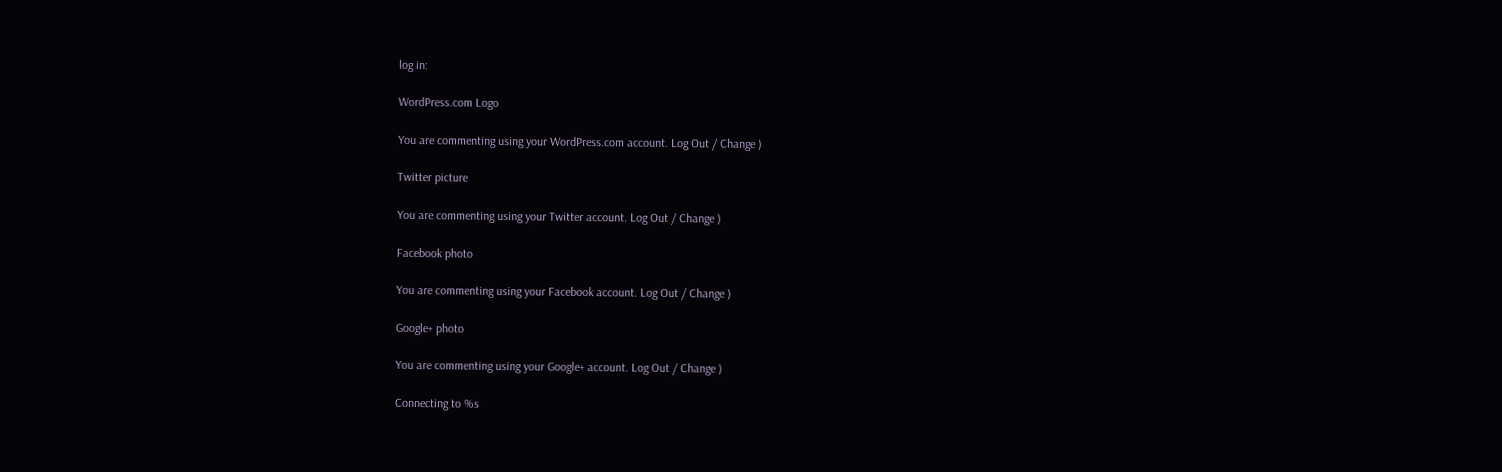log in:

WordPress.com Logo

You are commenting using your WordPress.com account. Log Out / Change )

Twitter picture

You are commenting using your Twitter account. Log Out / Change )

Facebook photo

You are commenting using your Facebook account. Log Out / Change )

Google+ photo

You are commenting using your Google+ account. Log Out / Change )

Connecting to %s